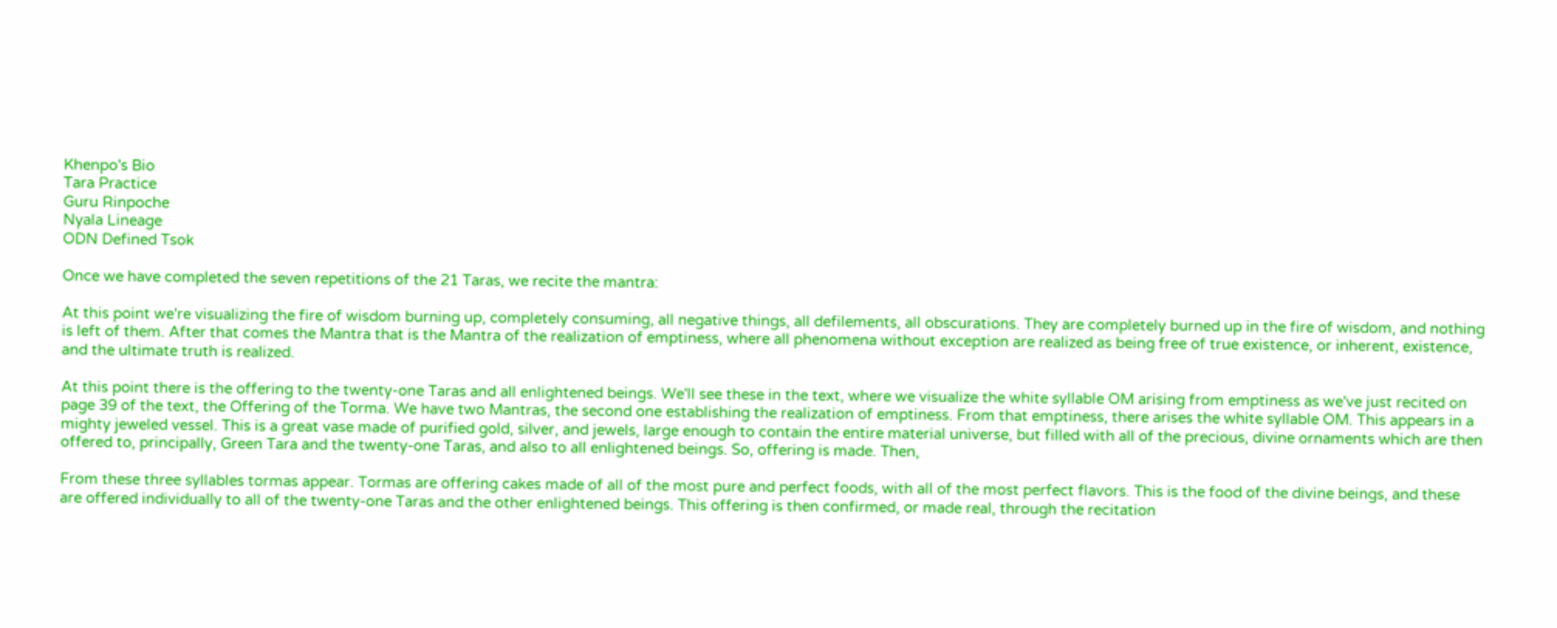Khenpo's Bio
Tara Practice
Guru Rinpoche
Nyala Lineage
ODN Defined Tsok

Once we have completed the seven repetitions of the 21 Taras, we recite the mantra:

At this point we're visualizing the fire of wisdom burning up, completely consuming, all negative things, all defilements, all obscurations. They are completely burned up in the fire of wisdom, and nothing is left of them. After that comes the Mantra that is the Mantra of the realization of emptiness, where all phenomena without exception are realized as being free of true existence, or inherent, existence, and the ultimate truth is realized.

At this point there is the offering to the twenty-one Taras and all enlightened beings. We'll see these in the text, where we visualize the white syllable OM arising from emptiness as we've just recited on page 39 of the text, the Offering of the Torma. We have two Mantras, the second one establishing the realization of emptiness. From that emptiness, there arises the white syllable OM. This appears in a mighty jeweled vessel. This is a great vase made of purified gold, silver, and jewels, large enough to contain the entire material universe, but filled with all of the precious, divine ornaments which are then offered to, principally, Green Tara and the twenty-one Taras, and also to all enlightened beings. So, offering is made. Then,

From these three syllables tormas appear. Tormas are offering cakes made of all of the most pure and perfect foods, with all of the most perfect flavors. This is the food of the divine beings, and these are offered individually to all of the twenty-one Taras and the other enlightened beings. This offering is then confirmed, or made real, through the recitation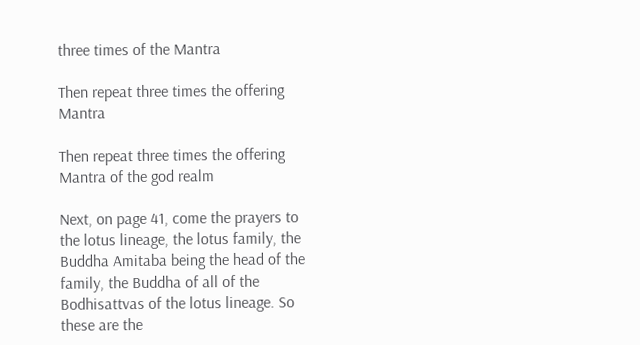three times of the Mantra

Then repeat three times the offering Mantra

Then repeat three times the offering Mantra of the god realm

Next, on page 41, come the prayers to the lotus lineage, the lotus family, the Buddha Amitaba being the head of the family, the Buddha of all of the Bodhisattvas of the lotus lineage. So these are the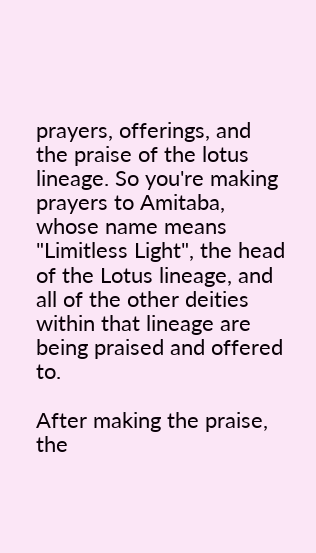prayers, offerings, and the praise of the lotus lineage. So you're making prayers to Amitaba, whose name means "Limitless Light", the head of the Lotus lineage, and all of the other deities within that lineage are being praised and offered to.

After making the praise, the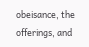obeisance, the offerings, and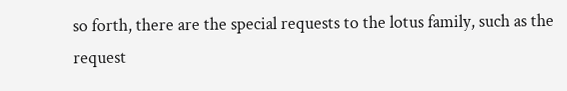so forth, there are the special requests to the lotus family, such as the request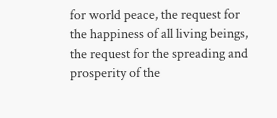for world peace, the request for the happiness of all living beings, the request for the spreading and prosperity of the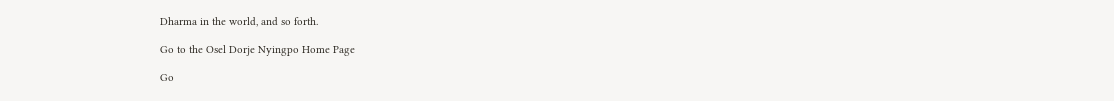Dharma in the world, and so forth.

Go to the Osel Dorje Nyingpo Home Page

Go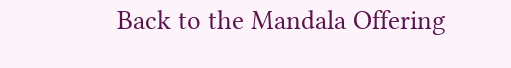Back to the Mandala Offering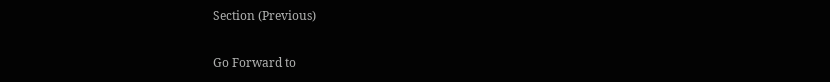Section (Previous)

Go Forward to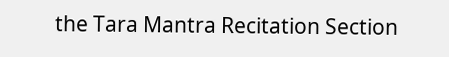the Tara Mantra Recitation Section